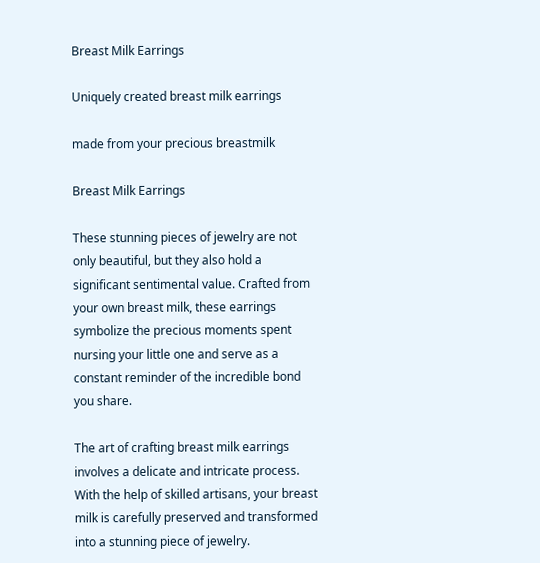Breast Milk Earrings

Uniquely created breast milk earrings

made from your precious breastmilk

Breast Milk Earrings

These stunning pieces of jewelry are not only beautiful, but they also hold a significant sentimental value. Crafted from your own breast milk, these earrings symbolize the precious moments spent nursing your little one and serve as a constant reminder of the incredible bond you share.

The art of crafting breast milk earrings involves a delicate and intricate process. With the help of skilled artisans, your breast milk is carefully preserved and transformed into a stunning piece of jewelry.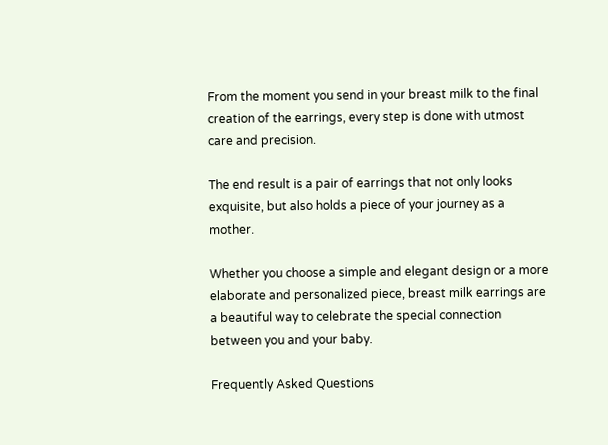From the moment you send in your breast milk to the final creation of the earrings, every step is done with utmost care and precision.

The end result is a pair of earrings that not only looks exquisite, but also holds a piece of your journey as a mother.

Whether you choose a simple and elegant design or a more elaborate and personalized piece, breast milk earrings are a beautiful way to celebrate the special connection between you and your baby.

Frequently Asked Questions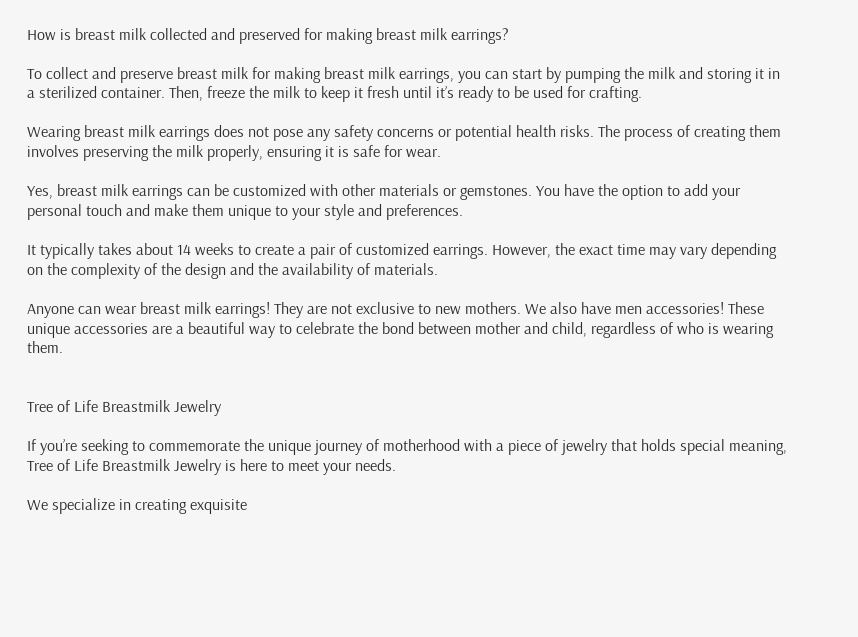How is breast milk collected and preserved for making breast milk earrings?

To collect and preserve breast milk for making breast milk earrings, you can start by pumping the milk and storing it in a sterilized container. Then, freeze the milk to keep it fresh until it’s ready to be used for crafting.

Wearing breast milk earrings does not pose any safety concerns or potential health risks. The process of creating them involves preserving the milk properly, ensuring it is safe for wear.

Yes, breast milk earrings can be customized with other materials or gemstones. You have the option to add your personal touch and make them unique to your style and preferences.

It typically takes about 14 weeks to create a pair of customized earrings. However, the exact time may vary depending on the complexity of the design and the availability of materials.

Anyone can wear breast milk earrings! They are not exclusive to new mothers. We also have men accessories! These unique accessories are a beautiful way to celebrate the bond between mother and child, regardless of who is wearing them.


Tree of Life Breastmilk Jewelry

If you’re seeking to commemorate the unique journey of motherhood with a piece of jewelry that holds special meaning, Tree of Life Breastmilk Jewelry is here to meet your needs.

We specialize in creating exquisite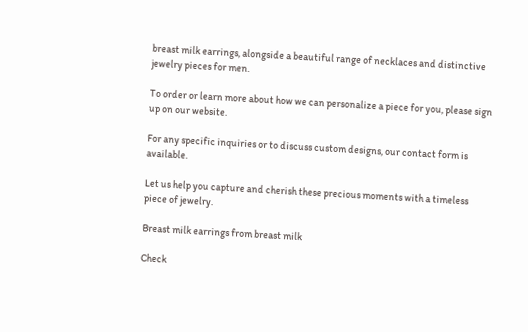breast milk earrings, alongside a beautiful range of necklaces and distinctive jewelry pieces for men.

To order or learn more about how we can personalize a piece for you, please sign up on our website.

For any specific inquiries or to discuss custom designs, our contact form is available.

Let us help you capture and cherish these precious moments with a timeless piece of jewelry.

Breast milk earrings from breast milk

Check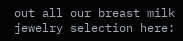out all our breast milk jewelry selection here: